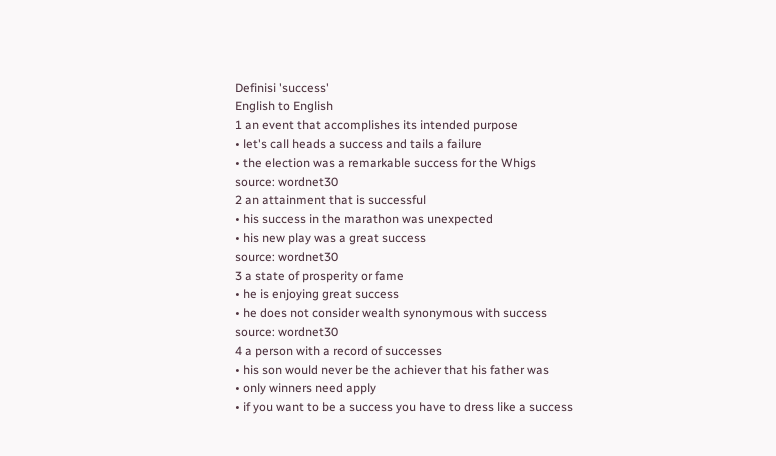Definisi 'success'
English to English
1 an event that accomplishes its intended purpose
• let's call heads a success and tails a failure
• the election was a remarkable success for the Whigs
source: wordnet30
2 an attainment that is successful
• his success in the marathon was unexpected
• his new play was a great success
source: wordnet30
3 a state of prosperity or fame
• he is enjoying great success
• he does not consider wealth synonymous with success
source: wordnet30
4 a person with a record of successes
• his son would never be the achiever that his father was
• only winners need apply
• if you want to be a success you have to dress like a success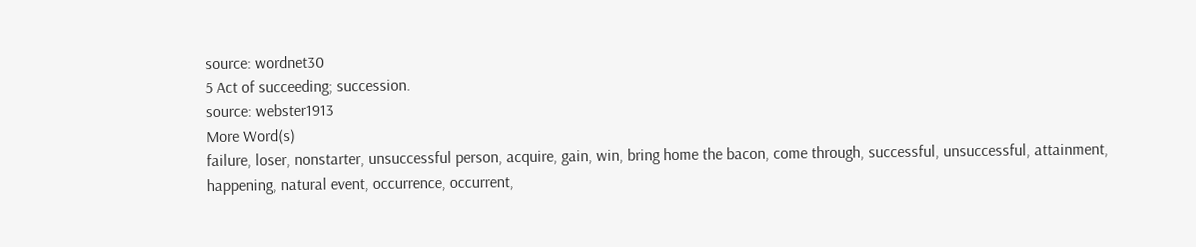source: wordnet30
5 Act of succeeding; succession.
source: webster1913
More Word(s)
failure, loser, nonstarter, unsuccessful person, acquire, gain, win, bring home the bacon, come through, successful, unsuccessful, attainment, happening, natural event, occurrence, occurrent,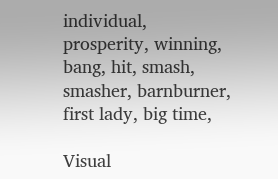individual, prosperity, winning, bang, hit, smash, smasher, barnburner, first lady, big time,

Visual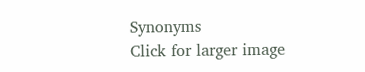Synonyms
Click for larger image